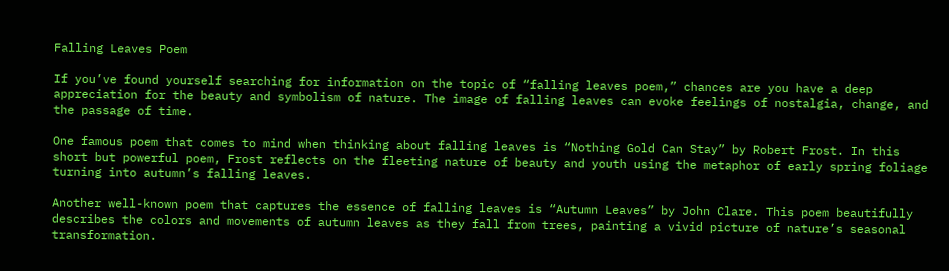Falling Leaves Poem

If you’ve found yourself searching for information on the topic of “falling leaves poem,” chances are you have a deep appreciation for the beauty and symbolism of nature. The image of falling leaves can evoke feelings of nostalgia, change, and the passage of time.

One famous poem that comes to mind when thinking about falling leaves is “Nothing Gold Can Stay” by Robert Frost. In this short but powerful poem, Frost reflects on the fleeting nature of beauty and youth using the metaphor of early spring foliage turning into autumn’s falling leaves.

Another well-known poem that captures the essence of falling leaves is “Autumn Leaves” by John Clare. This poem beautifully describes the colors and movements of autumn leaves as they fall from trees, painting a vivid picture of nature’s seasonal transformation.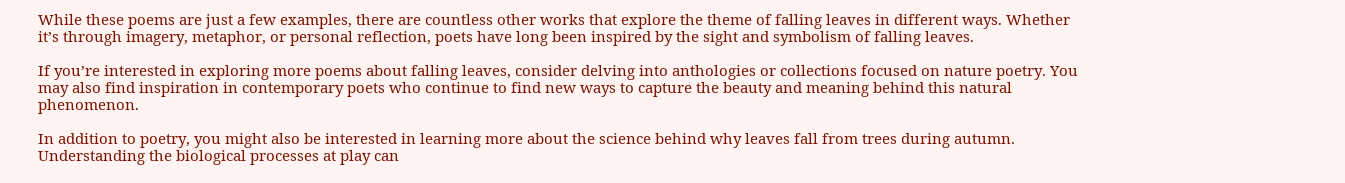While these poems are just a few examples, there are countless other works that explore the theme of falling leaves in different ways. Whether it’s through imagery, metaphor, or personal reflection, poets have long been inspired by the sight and symbolism of falling leaves.

If you’re interested in exploring more poems about falling leaves, consider delving into anthologies or collections focused on nature poetry. You may also find inspiration in contemporary poets who continue to find new ways to capture the beauty and meaning behind this natural phenomenon.

In addition to poetry, you might also be interested in learning more about the science behind why leaves fall from trees during autumn. Understanding the biological processes at play can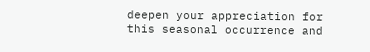deepen your appreciation for this seasonal occurrence and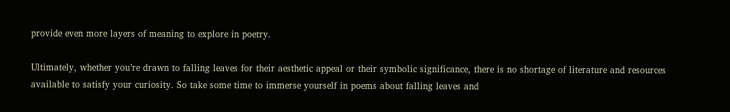provide even more layers of meaning to explore in poetry.

Ultimately, whether you’re drawn to falling leaves for their aesthetic appeal or their symbolic significance, there is no shortage of literature and resources available to satisfy your curiosity. So take some time to immerse yourself in poems about falling leaves and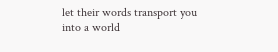let their words transport you into a world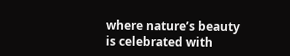where nature’s beauty is celebrated with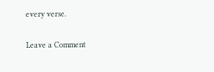every verse.

Leave a Comment